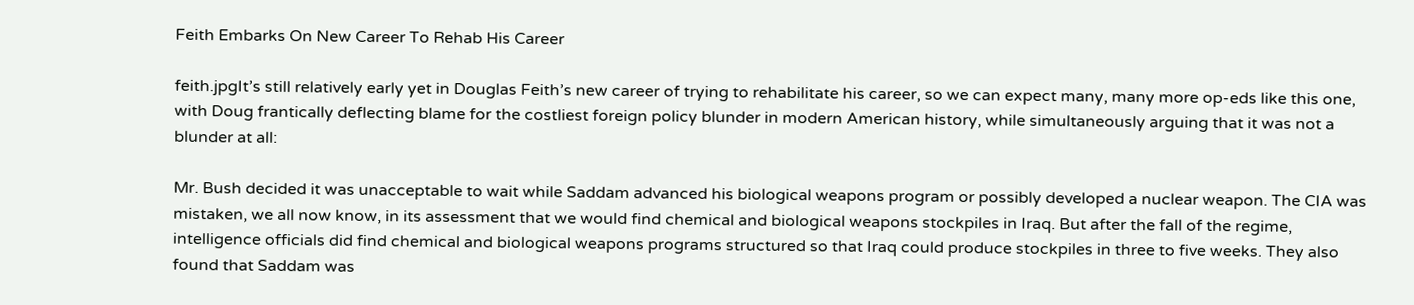Feith Embarks On New Career To Rehab His Career

feith.jpgIt’s still relatively early yet in Douglas Feith’s new career of trying to rehabilitate his career, so we can expect many, many more op-eds like this one, with Doug frantically deflecting blame for the costliest foreign policy blunder in modern American history, while simultaneously arguing that it was not a blunder at all:

Mr. Bush decided it was unacceptable to wait while Saddam advanced his biological weapons program or possibly developed a nuclear weapon. The CIA was mistaken, we all now know, in its assessment that we would find chemical and biological weapons stockpiles in Iraq. But after the fall of the regime, intelligence officials did find chemical and biological weapons programs structured so that Iraq could produce stockpiles in three to five weeks. They also found that Saddam was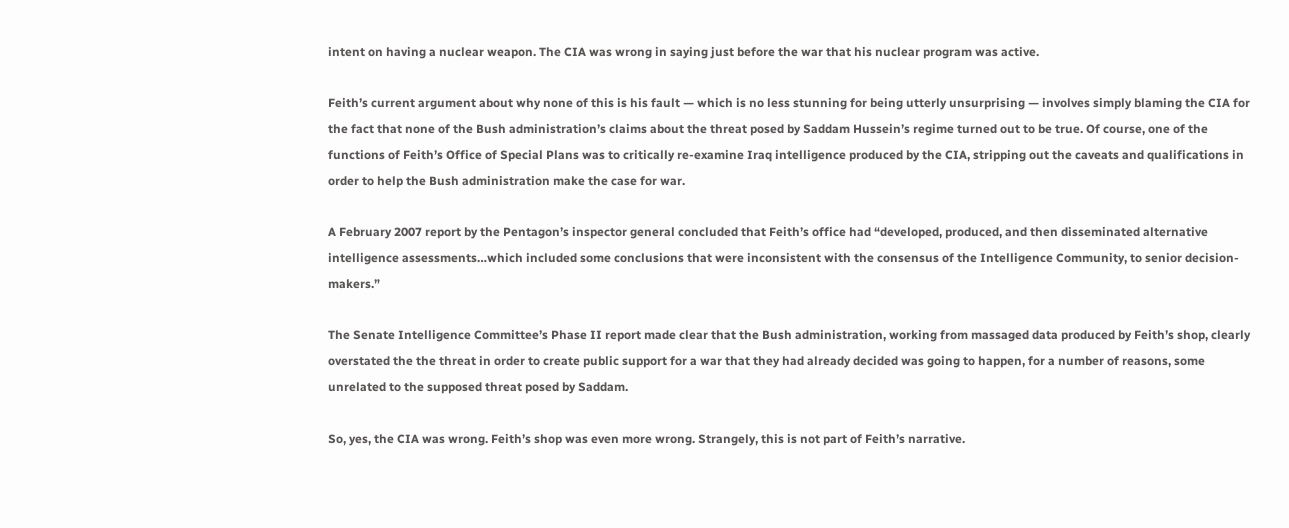intent on having a nuclear weapon. The CIA was wrong in saying just before the war that his nuclear program was active.

Feith’s current argument about why none of this is his fault — which is no less stunning for being utterly unsurprising — involves simply blaming the CIA for the fact that none of the Bush administration’s claims about the threat posed by Saddam Hussein’s regime turned out to be true. Of course, one of the functions of Feith’s Office of Special Plans was to critically re-examine Iraq intelligence produced by the CIA, stripping out the caveats and qualifications in order to help the Bush administration make the case for war.

A February 2007 report by the Pentagon’s inspector general concluded that Feith’s office had “developed, produced, and then disseminated alternative intelligence assessments…which included some conclusions that were inconsistent with the consensus of the Intelligence Community, to senior decision-makers.”

The Senate Intelligence Committee’s Phase II report made clear that the Bush administration, working from massaged data produced by Feith’s shop, clearly overstated the the threat in order to create public support for a war that they had already decided was going to happen, for a number of reasons, some unrelated to the supposed threat posed by Saddam.

So, yes, the CIA was wrong. Feith’s shop was even more wrong. Strangely, this is not part of Feith’s narrative.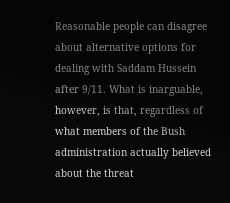Reasonable people can disagree about alternative options for dealing with Saddam Hussein after 9/11. What is inarguable, however, is that, regardless of what members of the Bush administration actually believed about the threat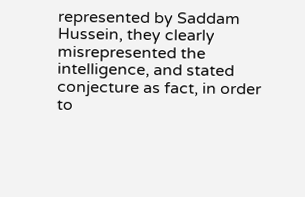represented by Saddam Hussein, they clearly misrepresented the intelligence, and stated conjecture as fact, in order to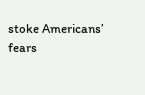stoke Americans’ fears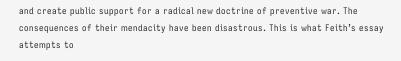and create public support for a radical new doctrine of preventive war. The consequences of their mendacity have been disastrous. This is what Feith’s essay attempts to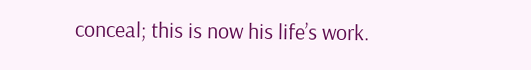conceal; this is now his life’s work.